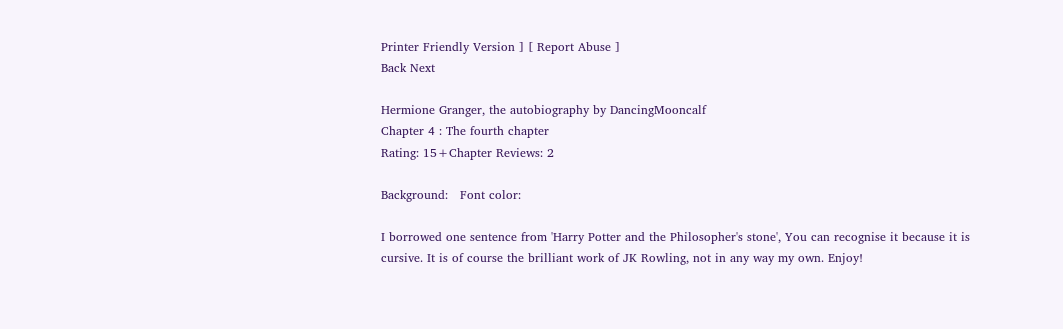Printer Friendly Version ] [ Report Abuse ]
Back Next

Hermione Granger, the autobiography by DancingMooncalf
Chapter 4 : The fourth chapter
Rating: 15+Chapter Reviews: 2

Background:   Font color:

I borrowed one sentence from 'Harry Potter and the Philosopher's stone', You can recognise it because it is cursive. It is of course the brilliant work of JK Rowling, not in any way my own. Enjoy!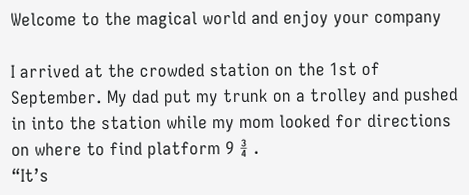Welcome to the magical world and enjoy your company

I arrived at the crowded station on the 1st of September. My dad put my trunk on a trolley and pushed in into the station while my mom looked for directions on where to find platform 9 ¾ .
“It’s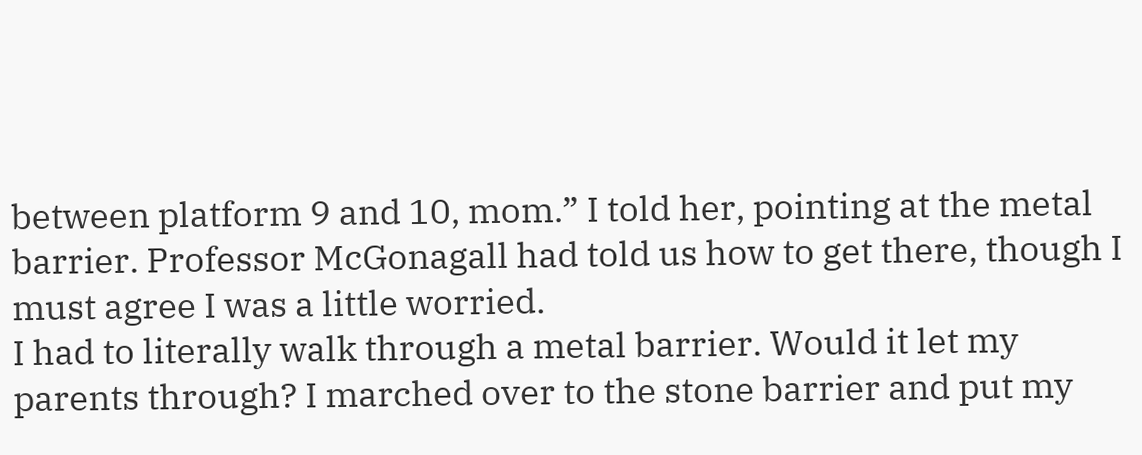between platform 9 and 10, mom.” I told her, pointing at the metal barrier. Professor McGonagall had told us how to get there, though I must agree I was a little worried.
I had to literally walk through a metal barrier. Would it let my parents through? I marched over to the stone barrier and put my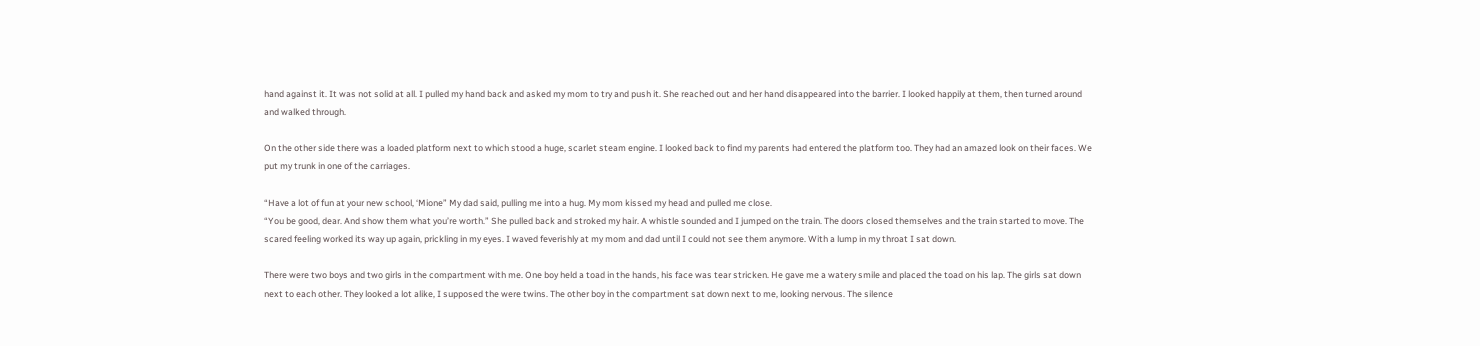hand against it. It was not solid at all. I pulled my hand back and asked my mom to try and push it. She reached out and her hand disappeared into the barrier. I looked happily at them, then turned around and walked through.

On the other side there was a loaded platform next to which stood a huge, scarlet steam engine. I looked back to find my parents had entered the platform too. They had an amazed look on their faces. We put my trunk in one of the carriages.

“Have a lot of fun at your new school, ‘Mione” My dad said, pulling me into a hug. My mom kissed my head and pulled me close.
“You be good, dear. And show them what you’re worth.” She pulled back and stroked my hair. A whistle sounded and I jumped on the train. The doors closed themselves and the train started to move. The scared feeling worked its way up again, prickling in my eyes. I waved feverishly at my mom and dad until I could not see them anymore. With a lump in my throat I sat down.

There were two boys and two girls in the compartment with me. One boy held a toad in the hands, his face was tear stricken. He gave me a watery smile and placed the toad on his lap. The girls sat down next to each other. They looked a lot alike, I supposed the were twins. The other boy in the compartment sat down next to me, looking nervous. The silence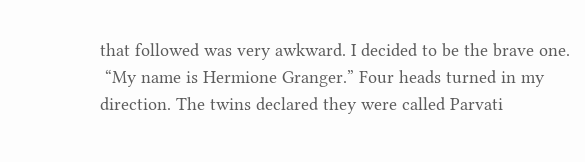that followed was very awkward. I decided to be the brave one.
 “My name is Hermione Granger.” Four heads turned in my direction. The twins declared they were called Parvati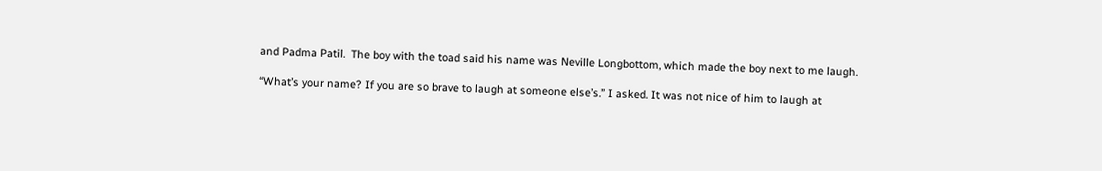and Padma Patil.  The boy with the toad said his name was Neville Longbottom, which made the boy next to me laugh.

“What’s your name? If you are so brave to laugh at someone else’s.” I asked. It was not nice of him to laugh at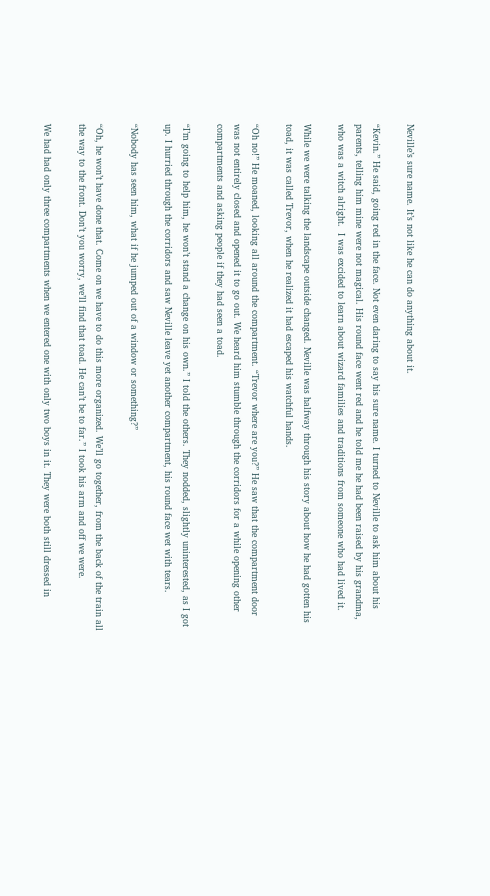Neville’s sure name. It’s not like he can do anything about it.

“Kevin.” He said, going red in the face. Not even daring to say his sure name. I turned to Neville to ask him about his parents, telling him mine were not magical. His round face went red and he told me he had been raised by his grandma, who was a witch alright.  I was excided to learn about wizard families and traditions from someone who had lived it.

While we were talking the landscape outside changed. Neville was halfway through his story about how he had gotten his toad, it was called Trevor, when he realized it had escaped his watchful hands.

“Oh no!” He moaned, looking all around the compartment. “Trevor where are you?” He saw that the compartment door was not entirely closed and opened it to go out. We heard him stumble through the corridors for a while opening other compartments and asking people if they had seen a toad.

“I’m going to help him, he won’t stand a change on his own.” I told the others. They nodded, slightly uninterested, as I got up. I hurried through the corridors and saw Neville leave yet another compartment, his round face wet with tears.

“Nobody has seen him, what if he jumped out of a window or something?”

“Oh, he won’t have done that. Come on we have to do this more organized. We’ll go together, from the back of the train all the way to the front. Don’t you worry, we’ll find that toad. He can’t be to far.” I took his arm and off we were.

We had had only three compartments when we entered one with only two boys in it. They were both still dressed in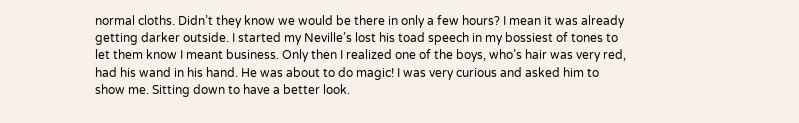normal cloths. Didn’t they know we would be there in only a few hours? I mean it was already getting darker outside. I started my Neville’s lost his toad speech in my bossiest of tones to let them know I meant business. Only then I realized one of the boys, who’s hair was very red, had his wand in his hand. He was about to do magic! I was very curious and asked him to show me. Sitting down to have a better look.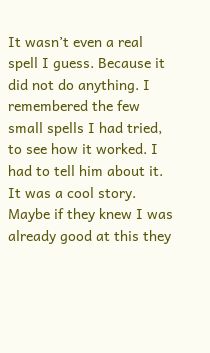It wasn’t even a real spell I guess. Because it did not do anything. I remembered the few small spells I had tried, to see how it worked. I had to tell him about it. It was a cool story. Maybe if they knew I was already good at this they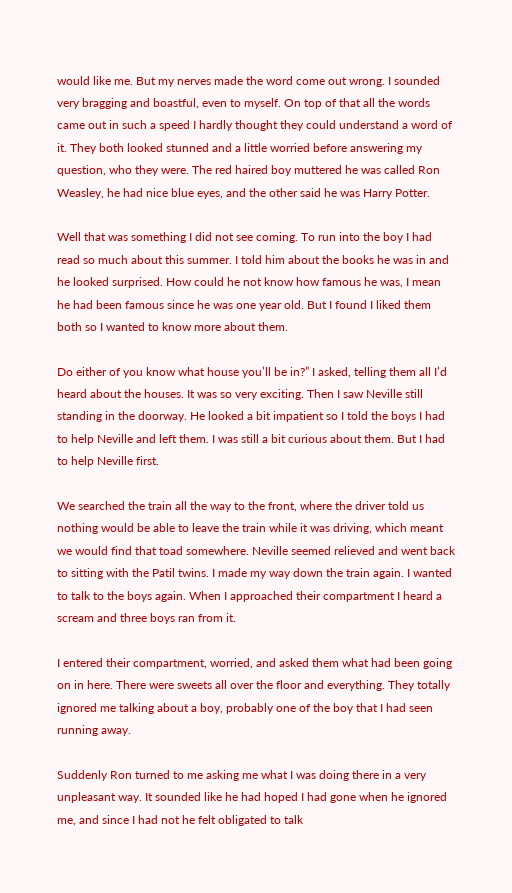would like me. But my nerves made the word come out wrong. I sounded very bragging and boastful, even to myself. On top of that all the words came out in such a speed I hardly thought they could understand a word of it. They both looked stunned and a little worried before answering my question, who they were. The red haired boy muttered he was called Ron Weasley, he had nice blue eyes, and the other said he was Harry Potter.

Well that was something I did not see coming. To run into the boy I had read so much about this summer. I told him about the books he was in and he looked surprised. How could he not know how famous he was, I mean he had been famous since he was one year old. But I found I liked them both so I wanted to know more about them.

Do either of you know what house you’ll be in?” I asked, telling them all I’d heard about the houses. It was so very exciting. Then I saw Neville still standing in the doorway. He looked a bit impatient so I told the boys I had to help Neville and left them. I was still a bit curious about them. But I had to help Neville first.

We searched the train all the way to the front, where the driver told us nothing would be able to leave the train while it was driving, which meant we would find that toad somewhere. Neville seemed relieved and went back to sitting with the Patil twins. I made my way down the train again. I wanted to talk to the boys again. When I approached their compartment I heard a scream and three boys ran from it.

I entered their compartment, worried, and asked them what had been going on in here. There were sweets all over the floor and everything. They totally ignored me talking about a boy, probably one of the boy that I had seen running away.

Suddenly Ron turned to me asking me what I was doing there in a very unpleasant way. It sounded like he had hoped I had gone when he ignored me, and since I had not he felt obligated to talk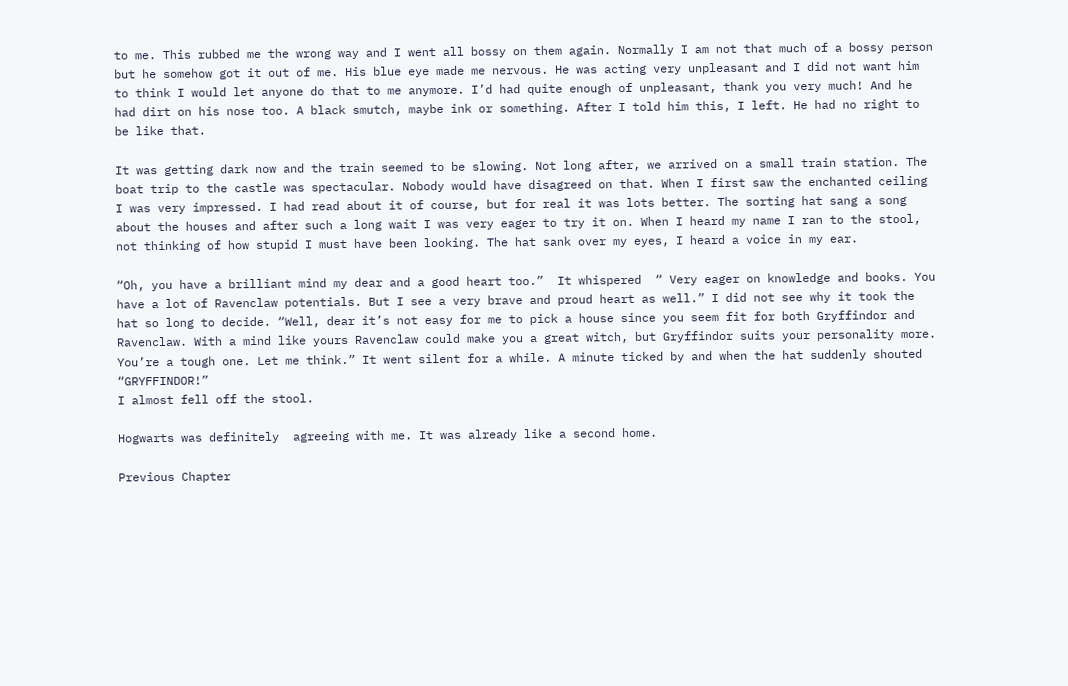to me. This rubbed me the wrong way and I went all bossy on them again. Normally I am not that much of a bossy person but he somehow got it out of me. His blue eye made me nervous. He was acting very unpleasant and I did not want him to think I would let anyone do that to me anymore. I’d had quite enough of unpleasant, thank you very much! And he had dirt on his nose too. A black smutch, maybe ink or something. After I told him this, I left. He had no right to be like that.

It was getting dark now and the train seemed to be slowing. Not long after, we arrived on a small train station. The boat trip to the castle was spectacular. Nobody would have disagreed on that. When I first saw the enchanted ceiling I was very impressed. I had read about it of course, but for real it was lots better. The sorting hat sang a song about the houses and after such a long wait I was very eager to try it on. When I heard my name I ran to the stool, not thinking of how stupid I must have been looking. The hat sank over my eyes, I heard a voice in my ear.

“Oh, you have a brilliant mind my dear and a good heart too.”  It whispered  “ Very eager on knowledge and books. You have a lot of Ravenclaw potentials. But I see a very brave and proud heart as well.” I did not see why it took the hat so long to decide. “Well, dear it’s not easy for me to pick a house since you seem fit for both Gryffindor and  Ravenclaw. With a mind like yours Ravenclaw could make you a great witch, but Gryffindor suits your personality more. You’re a tough one. Let me think.” It went silent for a while. A minute ticked by and when the hat suddenly shouted “GRYFFINDOR!”
I almost fell off the stool.

Hogwarts was definitely  agreeing with me. It was already like a second home.

Previous Chapter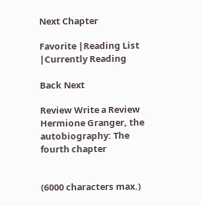Next Chapter

Favorite |Reading List |Currently Reading

Back Next

Review Write a Review
Hermione Granger, the autobiography: The fourth chapter


(6000 characters max.)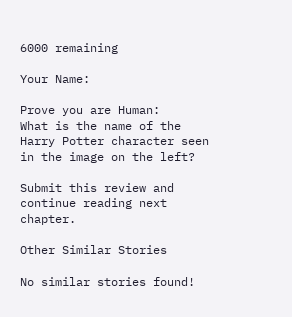6000 remaining

Your Name:

Prove you are Human:
What is the name of the Harry Potter character seen in the image on the left?

Submit this review and continue reading next chapter.

Other Similar Stories

No similar stories found!